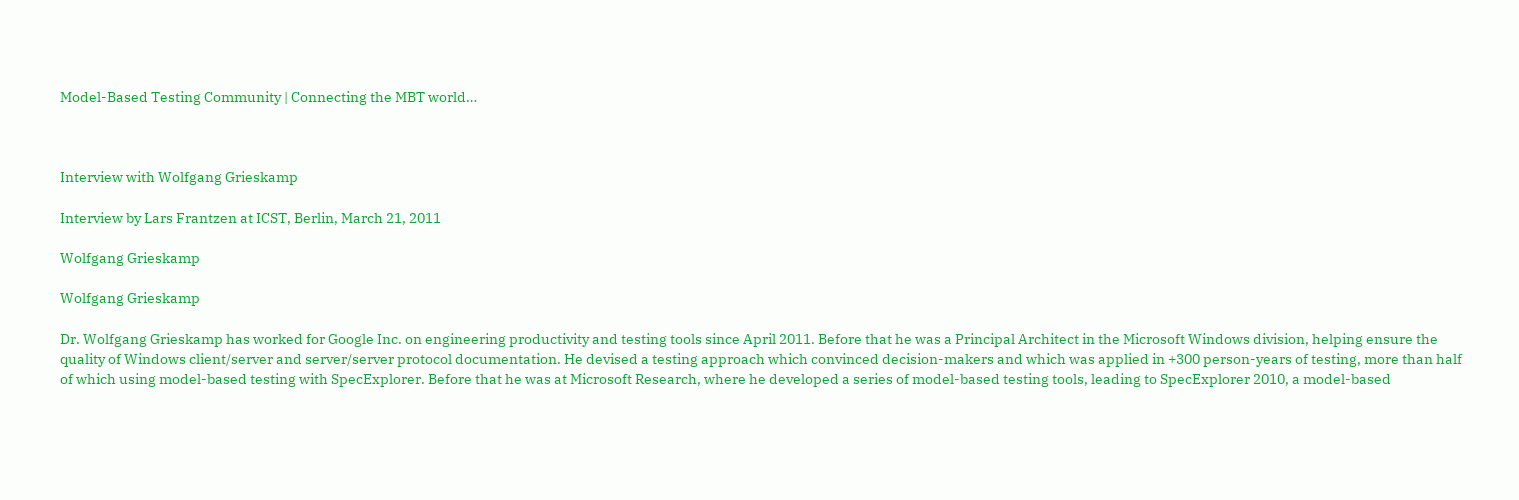Model-Based Testing Community | Connecting the MBT world…



Interview with Wolfgang Grieskamp

Interview by Lars Frantzen at ICST, Berlin, March 21, 2011

Wolfgang Grieskamp

Wolfgang Grieskamp

Dr. Wolfgang Grieskamp has worked for Google Inc. on engineering productivity and testing tools since April 2011. Before that he was a Principal Architect in the Microsoft Windows division, helping ensure the quality of Windows client/server and server/server protocol documentation. He devised a testing approach which convinced decision-makers and which was applied in +300 person-years of testing, more than half of which using model-based testing with SpecExplorer. Before that he was at Microsoft Research, where he developed a series of model-based testing tools, leading to SpecExplorer 2010, a model-based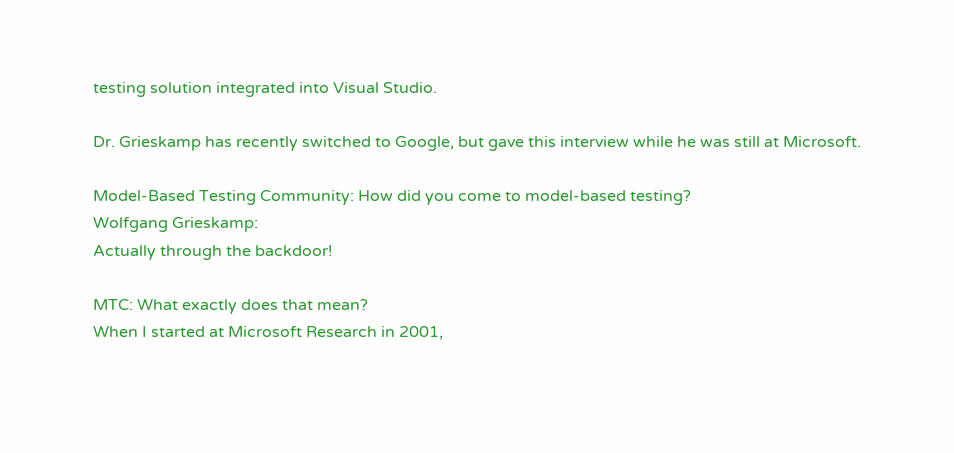testing solution integrated into Visual Studio.

Dr. Grieskamp has recently switched to Google, but gave this interview while he was still at Microsoft.

Model-Based Testing Community: How did you come to model-based testing?
Wolfgang Grieskamp:
Actually through the backdoor!

MTC: What exactly does that mean?
When I started at Microsoft Research in 2001,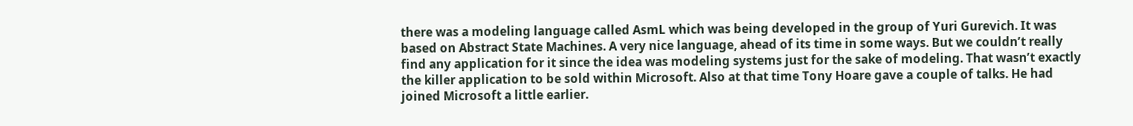there was a modeling language called AsmL which was being developed in the group of Yuri Gurevich. It was based on Abstract State Machines. A very nice language, ahead of its time in some ways. But we couldn’t really find any application for it since the idea was modeling systems just for the sake of modeling. That wasn’t exactly the killer application to be sold within Microsoft. Also at that time Tony Hoare gave a couple of talks. He had joined Microsoft a little earlier.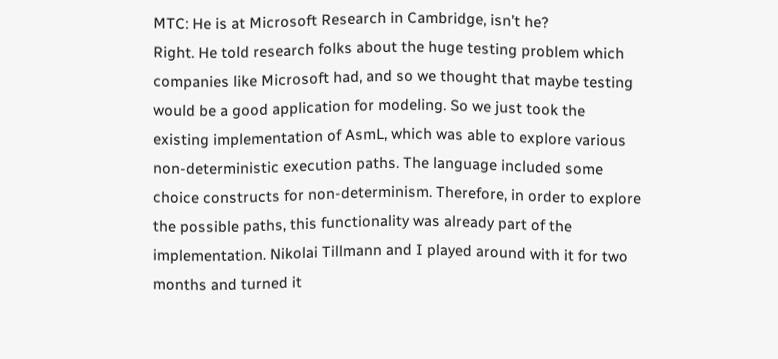MTC: He is at Microsoft Research in Cambridge, isn’t he?
Right. He told research folks about the huge testing problem which companies like Microsoft had, and so we thought that maybe testing would be a good application for modeling. So we just took the existing implementation of AsmL, which was able to explore various non-deterministic execution paths. The language included some choice constructs for non-determinism. Therefore, in order to explore the possible paths, this functionality was already part of the implementation. Nikolai Tillmann and I played around with it for two months and turned it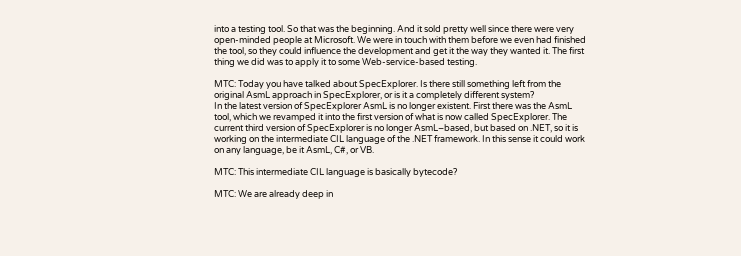into a testing tool. So that was the beginning. And it sold pretty well since there were very open-minded people at Microsoft. We were in touch with them before we even had finished the tool, so they could influence the development and get it the way they wanted it. The first thing we did was to apply it to some Web-service-based testing.

MTC: Today you have talked about SpecExplorer. Is there still something left from the original AsmL approach in SpecExplorer, or is it a completely different system?
In the latest version of SpecExplorer AsmL is no longer existent. First there was the AsmL tool, which we revamped it into the first version of what is now called SpecExplorer. The current third version of SpecExplorer is no longer AsmL–based, but based on .NET, so it is working on the intermediate CIL language of the .NET framework. In this sense it could work on any language, be it AsmL, C#, or VB.

MTC: This intermediate CIL language is basically bytecode?

MTC: We are already deep in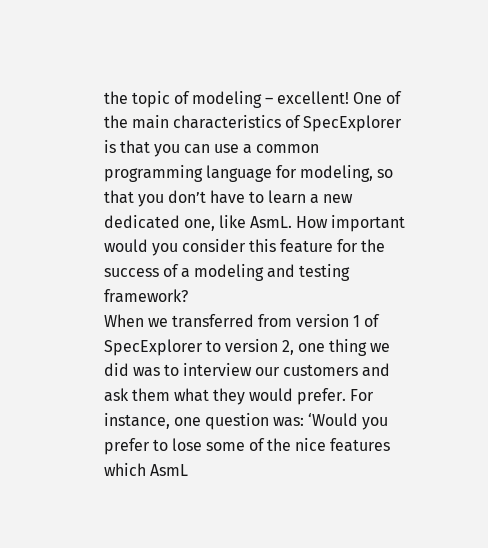the topic of modeling – excellent! One of the main characteristics of SpecExplorer is that you can use a common programming language for modeling, so that you don’t have to learn a new dedicated one, like AsmL. How important would you consider this feature for the success of a modeling and testing framework?
When we transferred from version 1 of SpecExplorer to version 2, one thing we did was to interview our customers and ask them what they would prefer. For instance, one question was: ‘Would you prefer to lose some of the nice features which AsmL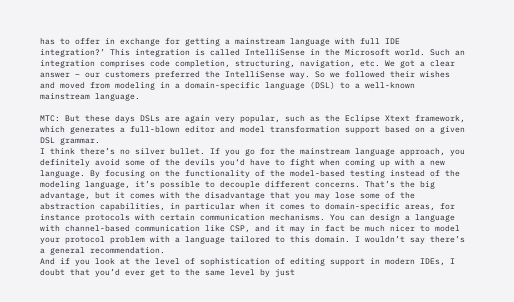has to offer in exchange for getting a mainstream language with full IDE integration?’ This integration is called IntelliSense in the Microsoft world. Such an integration comprises code completion, structuring, navigation, etc. We got a clear answer – our customers preferred the IntelliSense way. So we followed their wishes and moved from modeling in a domain-specific language (DSL) to a well-known mainstream language.

MTC: But these days DSLs are again very popular, such as the Eclipse Xtext framework, which generates a full-blown editor and model transformation support based on a given DSL grammar.
I think there’s no silver bullet. If you go for the mainstream language approach, you definitely avoid some of the devils you‘d have to fight when coming up with a new language. By focusing on the functionality of the model-based testing instead of the modeling language, it’s possible to decouple different concerns. That’s the big advantage, but it comes with the disadvantage that you may lose some of the abstraction capabilities, in particular when it comes to domain-specific areas, for instance protocols with certain communication mechanisms. You can design a language with channel-based communication like CSP, and it may in fact be much nicer to model your protocol problem with a language tailored to this domain. I wouldn’t say there’s a general recommendation.
And if you look at the level of sophistication of editing support in modern IDEs, I doubt that you’d ever get to the same level by just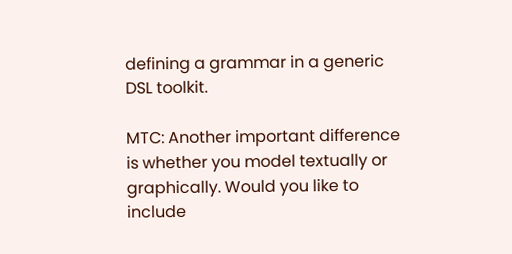defining a grammar in a generic DSL toolkit.

MTC: Another important difference is whether you model textually or graphically. Would you like to include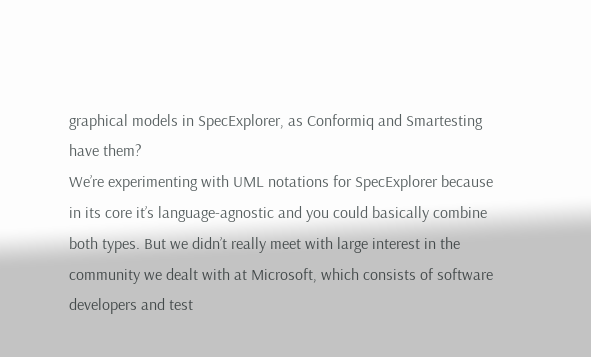graphical models in SpecExplorer, as Conformiq and Smartesting have them?
We’re experimenting with UML notations for SpecExplorer because in its core it’s language-agnostic and you could basically combine both types. But we didn’t really meet with large interest in the community we dealt with at Microsoft, which consists of software developers and test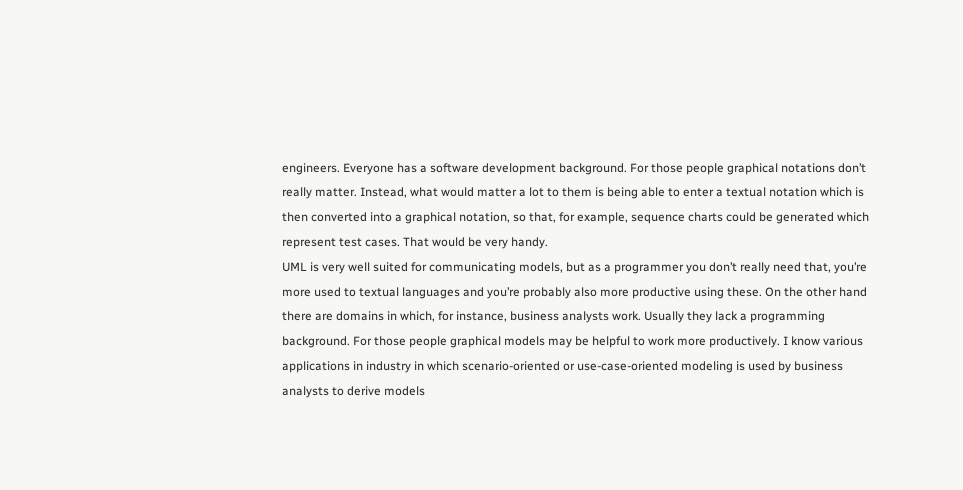engineers. Everyone has a software development background. For those people graphical notations don’t really matter. Instead, what would matter a lot to them is being able to enter a textual notation which is then converted into a graphical notation, so that, for example, sequence charts could be generated which represent test cases. That would be very handy.
UML is very well suited for communicating models, but as a programmer you don’t really need that, you’re more used to textual languages and you’re probably also more productive using these. On the other hand there are domains in which, for instance, business analysts work. Usually they lack a programming background. For those people graphical models may be helpful to work more productively. I know various applications in industry in which scenario-oriented or use-case-oriented modeling is used by business analysts to derive models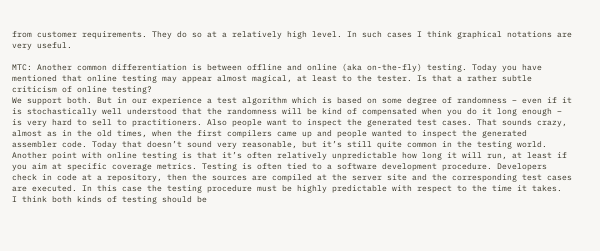from customer requirements. They do so at a relatively high level. In such cases I think graphical notations are very useful.

MTC: Another common differentiation is between offline and online (aka on-the-fly) testing. Today you have mentioned that online testing may appear almost magical, at least to the tester. Is that a rather subtle criticism of online testing?
We support both. But in our experience a test algorithm which is based on some degree of randomness – even if it is stochastically well understood that the randomness will be kind of compensated when you do it long enough – is very hard to sell to practitioners. Also people want to inspect the generated test cases. That sounds crazy, almost as in the old times, when the first compilers came up and people wanted to inspect the generated assembler code. Today that doesn’t sound very reasonable, but it’s still quite common in the testing world.
Another point with online testing is that it’s often relatively unpredictable how long it will run, at least if you aim at specific coverage metrics. Testing is often tied to a software development procedure. Developers check in code at a repository, then the sources are compiled at the server site and the corresponding test cases are executed. In this case the testing procedure must be highly predictable with respect to the time it takes.
I think both kinds of testing should be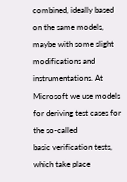combined, ideally based on the same models, maybe with some slight modifications and instrumentations. At Microsoft we use models for deriving test cases for the so-called
basic verification tests, which take place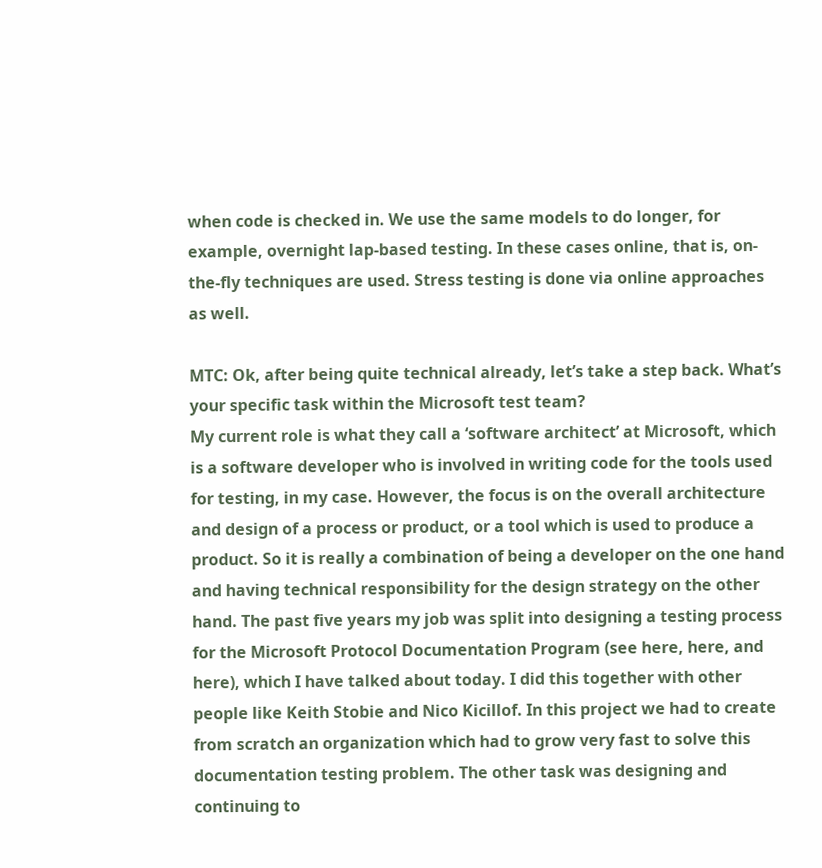when code is checked in. We use the same models to do longer, for example, overnight lap-based testing. In these cases online, that is, on-the-fly techniques are used. Stress testing is done via online approaches as well.

MTC: Ok, after being quite technical already, let’s take a step back. What’s your specific task within the Microsoft test team?
My current role is what they call a ‘software architect’ at Microsoft, which is a software developer who is involved in writing code for the tools used for testing, in my case. However, the focus is on the overall architecture and design of a process or product, or a tool which is used to produce a product. So it is really a combination of being a developer on the one hand and having technical responsibility for the design strategy on the other hand. The past five years my job was split into designing a testing process for the Microsoft Protocol Documentation Program (see here, here, and here), which I have talked about today. I did this together with other people like Keith Stobie and Nico Kicillof. In this project we had to create from scratch an organization which had to grow very fast to solve this documentation testing problem. The other task was designing and continuing to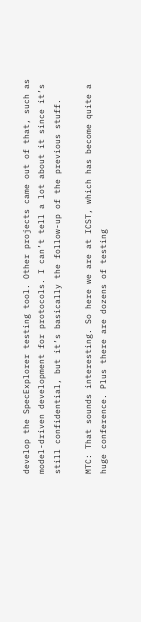develop the SpecExplorer testing tool. Other projects came out of that, such as model-driven development for protocols. I can’t tell a lot about it since it’s still confidential, but it’s basically the follow-up of the previous stuff.

MTC: That sounds interesting. So here we are at ICST, which has become quite a huge conference. Plus there are dozens of testing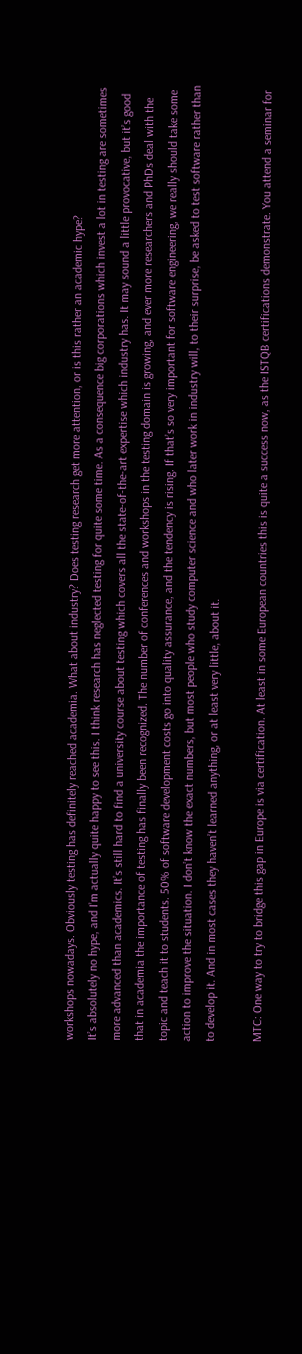workshops nowadays. Obviously testing has definitely reached academia. What about industry? Does testing research get more attention, or is this rather an academic hype?
It’s absolutely no hype, and I’m actually quite happy to see this. I think research has neglected testing for quite some time. As a consequence big corporations which invest a lot in testing are sometimes more advanced than academics. It’s still hard to find a university course about testing which covers all the state-of-the-art expertise which industry has. It may sound a little provocative, but it’s good that in academia the importance of testing has finally been recognized. The number of conferences and workshops in the testing domain is growing, and ever more researchers and PhDs deal with the topic and teach it to students. 50% of software development costs go into quality assurance, and the tendency is rising. If that’s so very important for software engineering, we really should take some action to improve the situation. I don’t know the exact numbers, but most people who study computer science and who later work in industry will, to their surprise, be asked to test software rather than to develop it. And in most cases they haven’t learned anything, or at least very little, about it.

MTC: One way to try to bridge this gap in Europe is via certification. At least in some European countries this is quite a success now, as the ISTQB certifications demonstrate. You attend a seminar for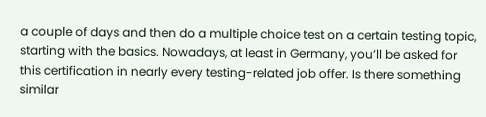a couple of days and then do a multiple choice test on a certain testing topic, starting with the basics. Nowadays, at least in Germany, you’ll be asked for this certification in nearly every testing-related job offer. Is there something similar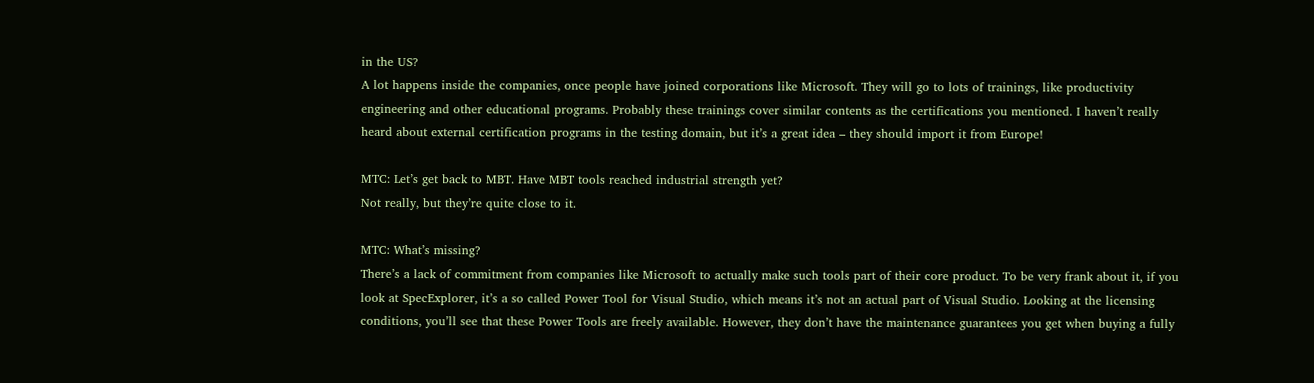in the US?
A lot happens inside the companies, once people have joined corporations like Microsoft. They will go to lots of trainings, like productivity engineering and other educational programs. Probably these trainings cover similar contents as the certifications you mentioned. I haven’t really heard about external certification programs in the testing domain, but it’s a great idea – they should import it from Europe!

MTC: Let’s get back to MBT. Have MBT tools reached industrial strength yet?
Not really, but they’re quite close to it.

MTC: What’s missing?
There’s a lack of commitment from companies like Microsoft to actually make such tools part of their core product. To be very frank about it, if you look at SpecExplorer, it’s a so called Power Tool for Visual Studio, which means it’s not an actual part of Visual Studio. Looking at the licensing conditions, you’ll see that these Power Tools are freely available. However, they don’t have the maintenance guarantees you get when buying a fully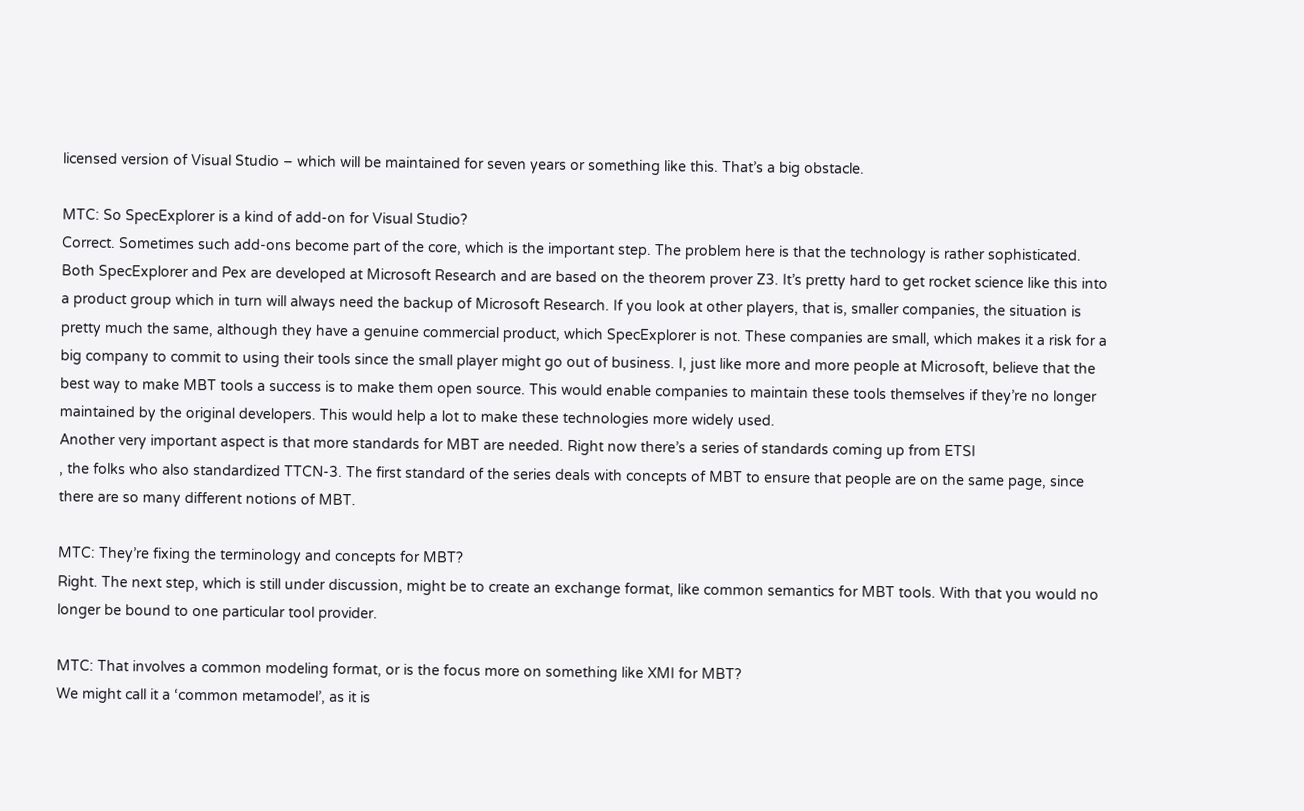licensed version of Visual Studio – which will be maintained for seven years or something like this. That’s a big obstacle.

MTC: So SpecExplorer is a kind of add-on for Visual Studio?
Correct. Sometimes such add-ons become part of the core, which is the important step. The problem here is that the technology is rather sophisticated. Both SpecExplorer and Pex are developed at Microsoft Research and are based on the theorem prover Z3. It’s pretty hard to get rocket science like this into a product group which in turn will always need the backup of Microsoft Research. If you look at other players, that is, smaller companies, the situation is pretty much the same, although they have a genuine commercial product, which SpecExplorer is not. These companies are small, which makes it a risk for a big company to commit to using their tools since the small player might go out of business. I, just like more and more people at Microsoft, believe that the best way to make MBT tools a success is to make them open source. This would enable companies to maintain these tools themselves if they’re no longer maintained by the original developers. This would help a lot to make these technologies more widely used.
Another very important aspect is that more standards for MBT are needed. Right now there’s a series of standards coming up from ETSI
, the folks who also standardized TTCN-3. The first standard of the series deals with concepts of MBT to ensure that people are on the same page, since there are so many different notions of MBT.

MTC: They’re fixing the terminology and concepts for MBT?
Right. The next step, which is still under discussion, might be to create an exchange format, like common semantics for MBT tools. With that you would no longer be bound to one particular tool provider.

MTC: That involves a common modeling format, or is the focus more on something like XMI for MBT?
We might call it a ‘common metamodel’, as it is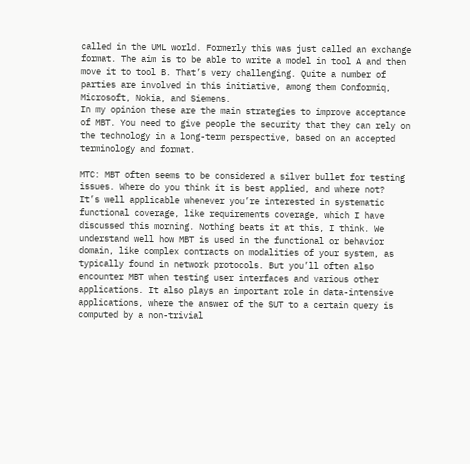called in the UML world. Formerly this was just called an exchange format. The aim is to be able to write a model in tool A and then move it to tool B. That’s very challenging. Quite a number of parties are involved in this initiative, among them Conformiq, Microsoft, Nokia, and Siemens.
In my opinion these are the main strategies to improve acceptance of MBT. You need to give people the security that they can rely on the technology in a long-term perspective, based on an accepted terminology and format.

MTC: MBT often seems to be considered a silver bullet for testing issues. Where do you think it is best applied, and where not?
It’s well applicable whenever you’re interested in systematic functional coverage, like requirements coverage, which I have discussed this morning. Nothing beats it at this, I think. We understand well how MBT is used in the functional or behavior domain, like complex contracts on modalities of your system, as typically found in network protocols. But you’ll often also encounter MBT when testing user interfaces and various other applications. It also plays an important role in data-intensive applications, where the answer of the SUT to a certain query is computed by a non-trivial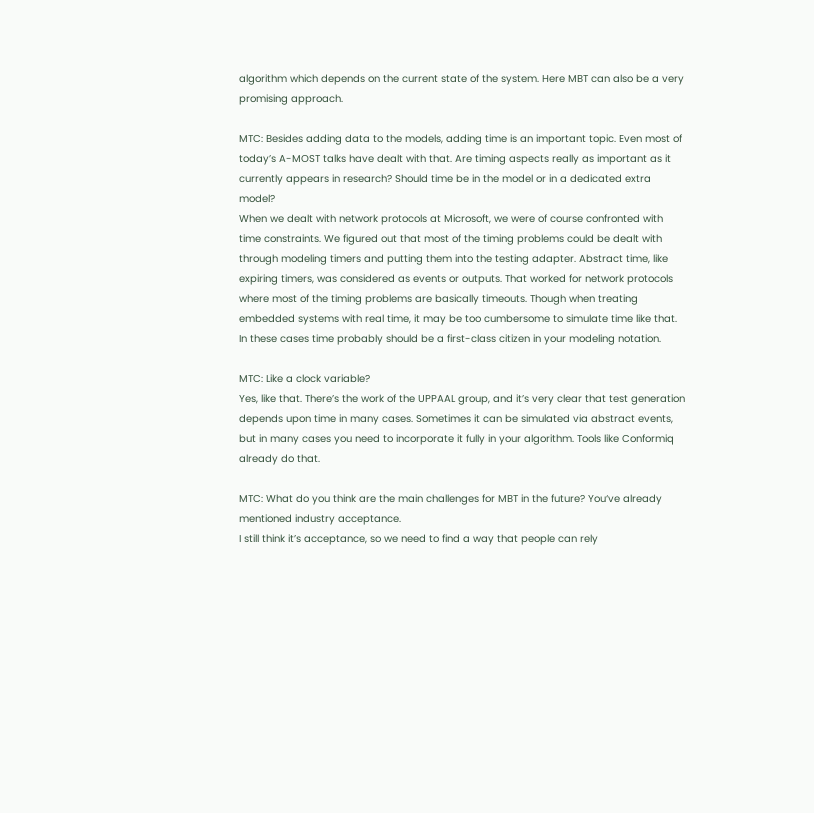algorithm which depends on the current state of the system. Here MBT can also be a very promising approach.

MTC: Besides adding data to the models, adding time is an important topic. Even most of today’s A-MOST talks have dealt with that. Are timing aspects really as important as it currently appears in research? Should time be in the model or in a dedicated extra model?
When we dealt with network protocols at Microsoft, we were of course confronted with time constraints. We figured out that most of the timing problems could be dealt with through modeling timers and putting them into the testing adapter. Abstract time, like expiring timers, was considered as events or outputs. That worked for network protocols where most of the timing problems are basically timeouts. Though when treating embedded systems with real time, it may be too cumbersome to simulate time like that. In these cases time probably should be a first-class citizen in your modeling notation.

MTC: Like a clock variable?
Yes, like that. There’s the work of the UPPAAL group, and it’s very clear that test generation depends upon time in many cases. Sometimes it can be simulated via abstract events, but in many cases you need to incorporate it fully in your algorithm. Tools like Conformiq already do that.

MTC: What do you think are the main challenges for MBT in the future? You‘ve already mentioned industry acceptance.
I still think it’s acceptance, so we need to find a way that people can rely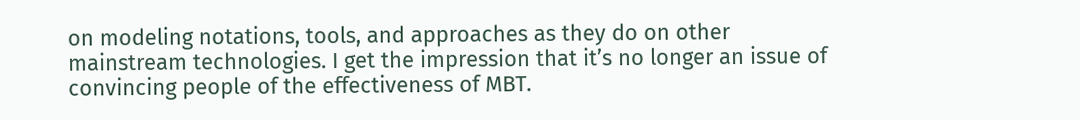on modeling notations, tools, and approaches as they do on other mainstream technologies. I get the impression that it’s no longer an issue of convincing people of the effectiveness of MBT.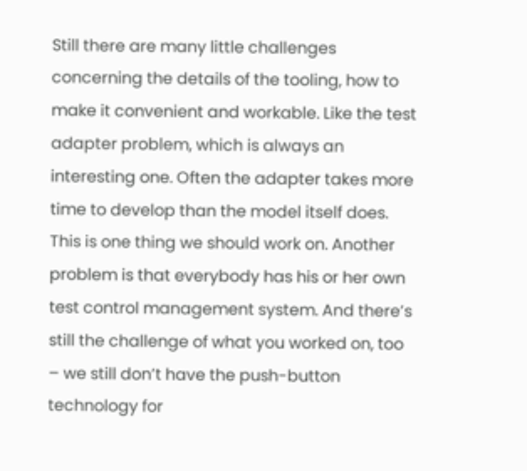Still there are many little challenges concerning the details of the tooling, how to make it convenient and workable. Like the test adapter problem, which is always an interesting one. Often the adapter takes more time to develop than the model itself does. This is one thing we should work on. Another problem is that everybody has his or her own test control management system. And there’s still the challenge of what you worked on, too – we still don’t have the push-button technology for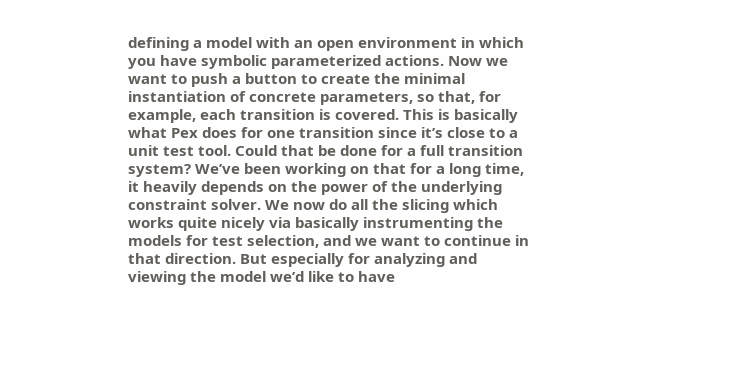defining a model with an open environment in which you have symbolic parameterized actions. Now we want to push a button to create the minimal instantiation of concrete parameters, so that, for example, each transition is covered. This is basically what Pex does for one transition since it’s close to a unit test tool. Could that be done for a full transition system? We’ve been working on that for a long time, it heavily depends on the power of the underlying constraint solver. We now do all the slicing which works quite nicely via basically instrumenting the models for test selection, and we want to continue in that direction. But especially for analyzing and viewing the model we’d like to have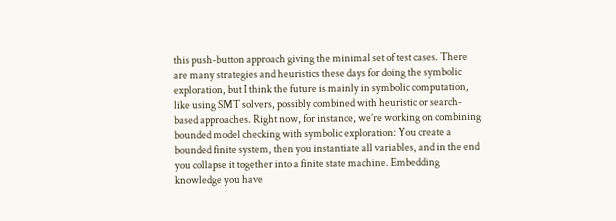this push-button approach giving the minimal set of test cases. There are many strategies and heuristics these days for doing the symbolic exploration, but I think the future is mainly in symbolic computation, like using SMT solvers, possibly combined with heuristic or search-based approaches. Right now, for instance, we’re working on combining bounded model checking with symbolic exploration: You create a bounded finite system, then you instantiate all variables, and in the end you collapse it together into a finite state machine. Embedding knowledge you have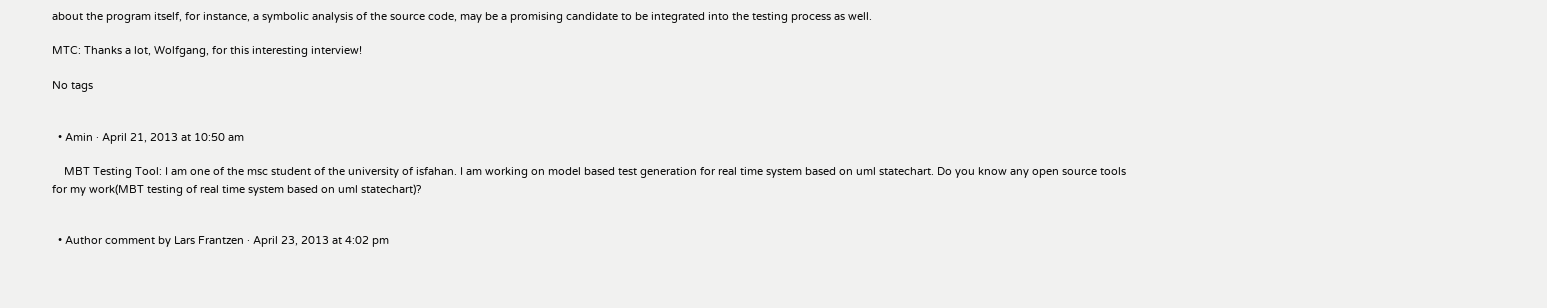about the program itself, for instance, a symbolic analysis of the source code, may be a promising candidate to be integrated into the testing process as well.

MTC: Thanks a lot, Wolfgang, for this interesting interview!

No tags


  • Amin · April 21, 2013 at 10:50 am

    MBT Testing Tool: I am one of the msc student of the university of isfahan. I am working on model based test generation for real time system based on uml statechart. Do you know any open source tools for my work(MBT testing of real time system based on uml statechart)?


  • Author comment by Lars Frantzen · April 23, 2013 at 4:02 pm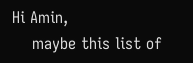Hi Amin,
    maybe this list of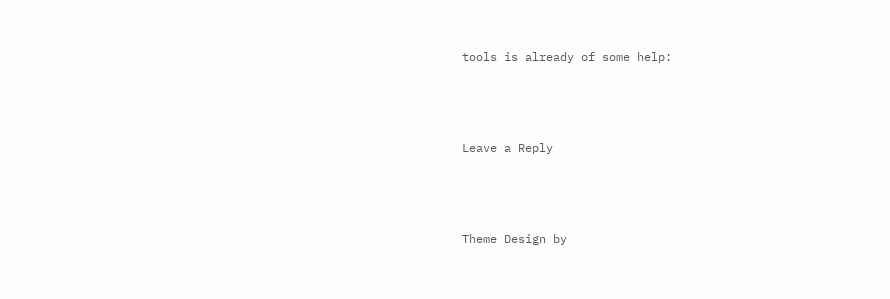tools is already of some help:



Leave a Reply



Theme Design by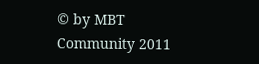© by MBT Community 2011